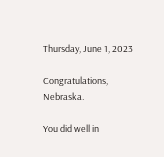Thursday, June 1, 2023

Congratulations, Nebraska.

You did well in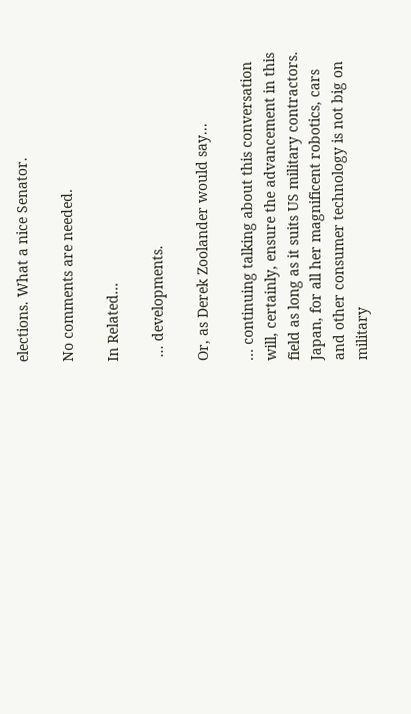elections. What a nice Senator.

No comments are needed.

In Related...

 ... developments.

Or, as Derek Zoolander would say...

... continuing talking about this conversation will, certainly, ensure the advancement in this field as long as it suits US military contractors. Japan, for all her magnificent robotics, cars and other consumer technology is not big on military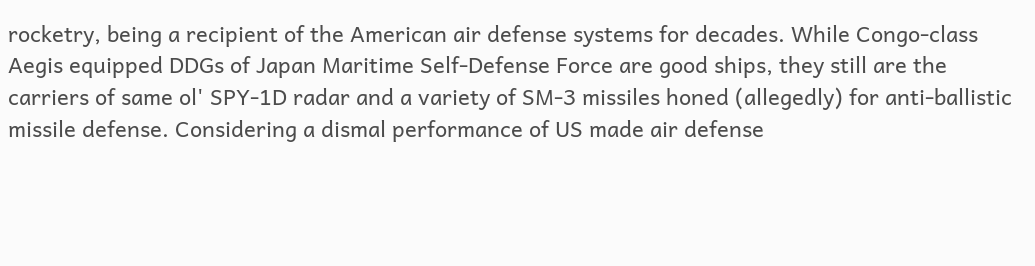rocketry, being a recipient of the American air defense systems for decades. While Congo-class Aegis equipped DDGs of Japan Maritime Self-Defense Force are good ships, they still are the carriers of same ol' SPY-1D radar and a variety of SM-3 missiles honed (allegedly) for anti-ballistic missile defense. Considering a dismal performance of US made air defense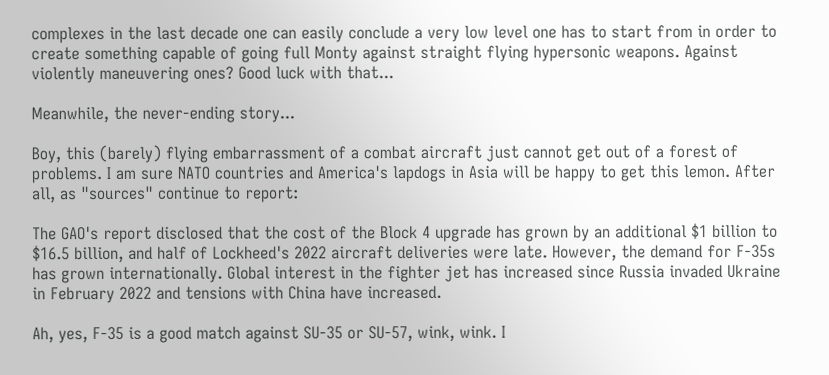complexes in the last decade one can easily conclude a very low level one has to start from in order to create something capable of going full Monty against straight flying hypersonic weapons. Against violently maneuvering ones? Good luck with that...

Meanwhile, the never-ending story...

Boy, this (barely) flying embarrassment of a combat aircraft just cannot get out of a forest of problems. I am sure NATO countries and America's lapdogs in Asia will be happy to get this lemon. After all, as "sources" continue to report:

The GAO's report disclosed that the cost of the Block 4 upgrade has grown by an additional $1 billion to $16.5 billion, and half of Lockheed's 2022 aircraft deliveries were late. However, the demand for F-35s has grown internationally. Global interest in the fighter jet has increased since Russia invaded Ukraine in February 2022 and tensions with China have increased.

Ah, yes, F-35 is a good match against SU-35 or SU-57, wink, wink. I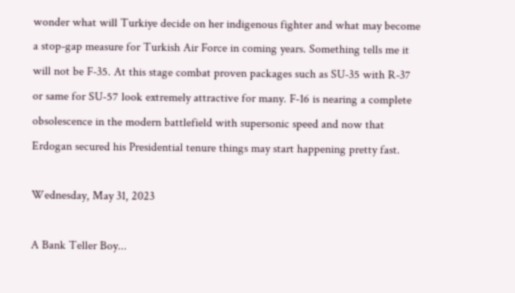wonder what will Turkiye decide on her indigenous fighter and what may become a stop-gap measure for Turkish Air Force in coming years. Something tells me it will not be F-35. At this stage combat proven packages such as SU-35 with R-37 or same for SU-57 look extremely attractive for many. F-16 is nearing a complete obsolescence in the modern battlefield with supersonic speed and now that Erdogan secured his Presidential tenure things may start happening pretty fast.

Wednesday, May 31, 2023

A Bank Teller Boy...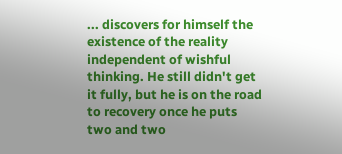... discovers for himself the existence of the reality independent of wishful thinking. He still didn't get it fully, but he is on the road to recovery once he puts two and two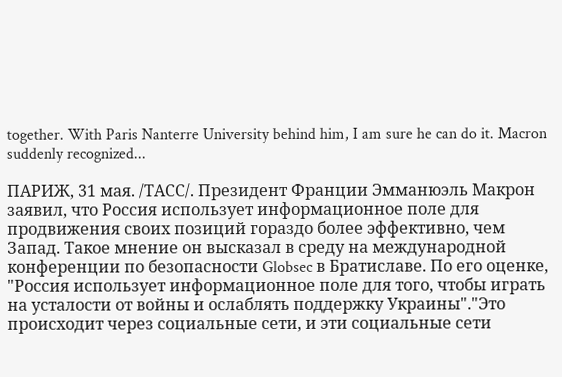together. With Paris Nanterre University behind him, I am sure he can do it. Macron suddenly recognized...

ПАРИЖ, 31 мая. /ТАСС/. Президент Франции Эмманюэль Макрон заявил, что Россия использует информационное поле для продвижения своих позиций гораздо более эффективно, чем Запад. Такое мнение он высказал в среду на международной конференции по безопасности Globsec в Братиславе. По его оценке, "Россия использует информационное поле для того, чтобы играть на усталости от войны и ослаблять поддержку Украины"."Это происходит через социальные сети, и эти социальные сети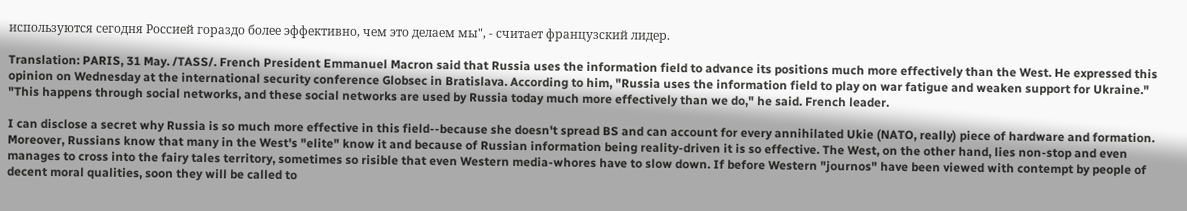используются сегодня Россией гораздо более эффективно, чем это делаем мы", - считает французский лидер.

Translation: PARIS, 31 May. /TASS/. French President Emmanuel Macron said that Russia uses the information field to advance its positions much more effectively than the West. He expressed this opinion on Wednesday at the international security conference Globsec in Bratislava. According to him, "Russia uses the information field to play on war fatigue and weaken support for Ukraine." "This happens through social networks, and these social networks are used by Russia today much more effectively than we do," he said. French leader.

I can disclose a secret why Russia is so much more effective in this field--because she doesn't spread BS and can account for every annihilated Ukie (NATO, really) piece of hardware and formation. Moreover, Russians know that many in the West's "elite" know it and because of Russian information being reality-driven it is so effective. The West, on the other hand, lies non-stop and even manages to cross into the fairy tales territory, sometimes so risible that even Western media-whores have to slow down. If before Western "journos" have been viewed with contempt by people of decent moral qualities, soon they will be called to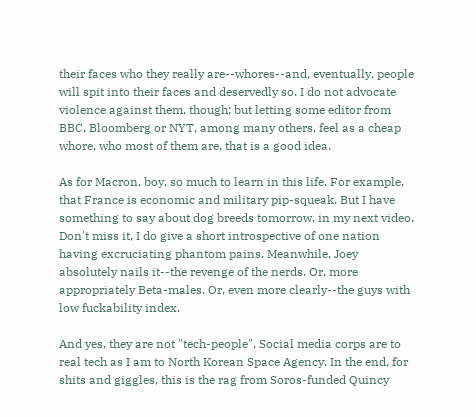their faces who they really are--whores--and, eventually, people will spit into their faces and deservedly so. I do not advocate violence against them, though; but letting some editor from BBC, Bloomberg or NYT, among many others, feel as a cheap whore, who most of them are, that is a good idea.

As for Macron, boy, so much to learn in this life. For example, that France is economic and military pip-squeak. But I have something to say about dog breeds tomorrow, in my next video. Don't miss it, I do give a short introspective of one nation having excruciating phantom pains. Meanwhile, Joey absolutely nails it--the revenge of the nerds. Or, more appropriately Beta-males. Or, even more clearly--the guys with low fuckability index.

And yes, they are not "tech-people". Social media corps are to real tech as I am to North Korean Space Agency. In the end, for shits and giggles, this is the rag from Soros-funded Quincy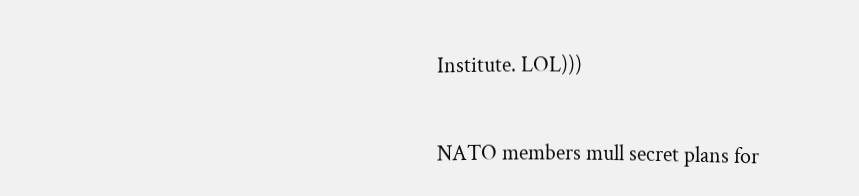Institute. LOL)))

NATO members mull secret plans for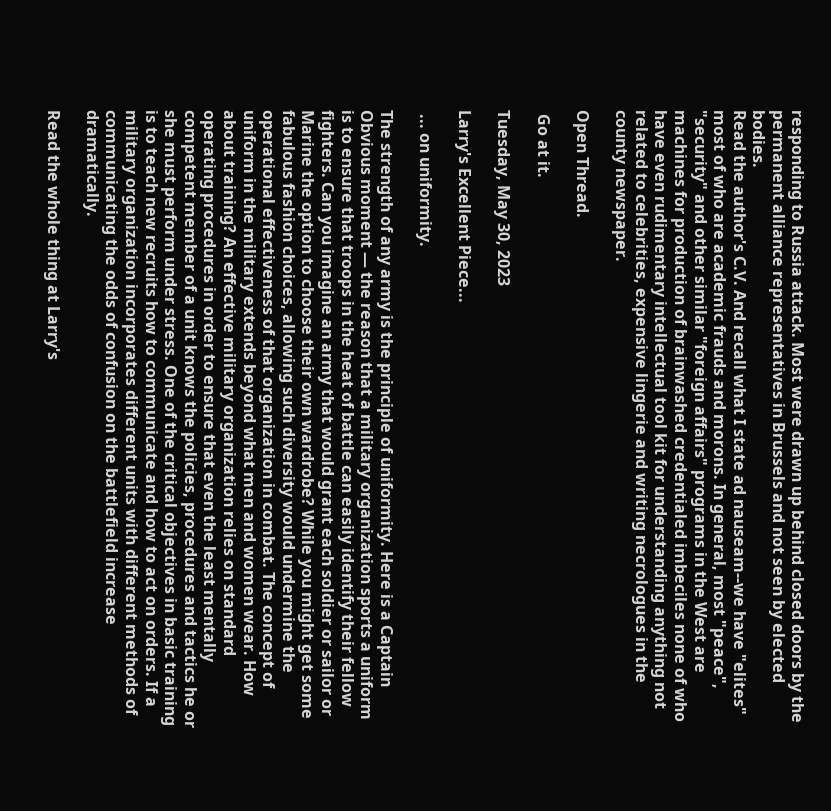responding to Russia attack. Most were drawn up behind closed doors by the permanent alliance representatives in Brussels and not seen by elected bodies.
Read the author's C.V. And recall what I state ad nauseam--we have "elites" most of who are academic frauds and morons. In general, most "peace", "security" and other similar "foreign affairs" programs in the West are machines for production of brainwashed credentialed imbeciles none of who have even rudimentary intellectual tool kit for understanding anything not related to celebrities, expensive lingerie and writing necrologues in the county newspaper.

Open Thread.

 Go at it.

Tuesday, May 30, 2023

Larry's Excellent Piece...

 ... on uniformity.

The strength of any army is the principle of uniformity. Here is a Captain Obvious moment — the reason that a military organization sports a uniform is to ensure that troops in the heat of battle can easily identify their fellow fighters. Can you imagine an army that would grant each soldier or sailor or Marine the option to choose their own wardrobe? While you might get some fabulous fashion choices, allowing such diversity would undermine the operational effectiveness of that organization in combat. The concept of uniform in the military extends beyond what men and women wear. How about training? An effective military organization relies on standard operating procedures in order to ensure that even the least mentally competent member of a unit knows the policies, procedures and tactics he or she must perform under stress. One of the critical objectives in basic training is to teach new recruits how to communicate and how to act on orders. If a military organization incorporates different units with different methods of communicating the odds of confusion on the battlefield increase dramatically.

Read the whole thing at Larry's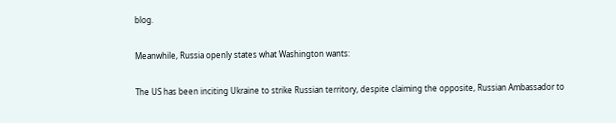blog.

Meanwhile, Russia openly states what Washington wants:

The US has been inciting Ukraine to strike Russian territory, despite claiming the opposite, Russian Ambassador to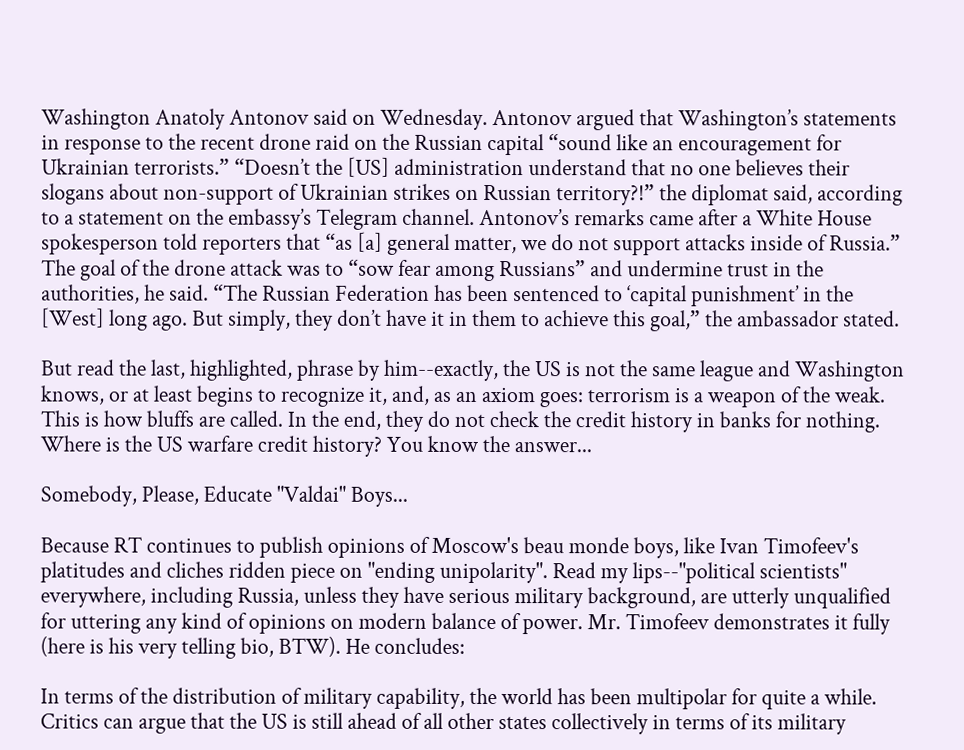Washington Anatoly Antonov said on Wednesday. Antonov argued that Washington’s statements in response to the recent drone raid on the Russian capital “sound like an encouragement for Ukrainian terrorists.” “Doesn’t the [US] administration understand that no one believes their slogans about non-support of Ukrainian strikes on Russian territory?!” the diplomat said, according to a statement on the embassy’s Telegram channel. Antonov’s remarks came after a White House spokesperson told reporters that “as [a] general matter, we do not support attacks inside of Russia.” The goal of the drone attack was to “sow fear among Russians” and undermine trust in the authorities, he said. “The Russian Federation has been sentenced to ‘capital punishment’ in the [West] long ago. But simply, they don’t have it in them to achieve this goal,” the ambassador stated.

But read the last, highlighted, phrase by him--exactly, the US is not the same league and Washington knows, or at least begins to recognize it, and, as an axiom goes: terrorism is a weapon of the weak. This is how bluffs are called. In the end, they do not check the credit history in banks for nothing. Where is the US warfare credit history? You know the answer...

Somebody, Please, Educate "Valdai" Boys...

Because RT continues to publish opinions of Moscow's beau monde boys, like Ivan Timofeev's platitudes and cliches ridden piece on "ending unipolarity". Read my lips--"political scientists" everywhere, including Russia, unless they have serious military background, are utterly unqualified for uttering any kind of opinions on modern balance of power. Mr. Timofeev demonstrates it fully (here is his very telling bio, BTW). He concludes:

In terms of the distribution of military capability, the world has been multipolar for quite a while. Critics can argue that the US is still ahead of all other states collectively in terms of its military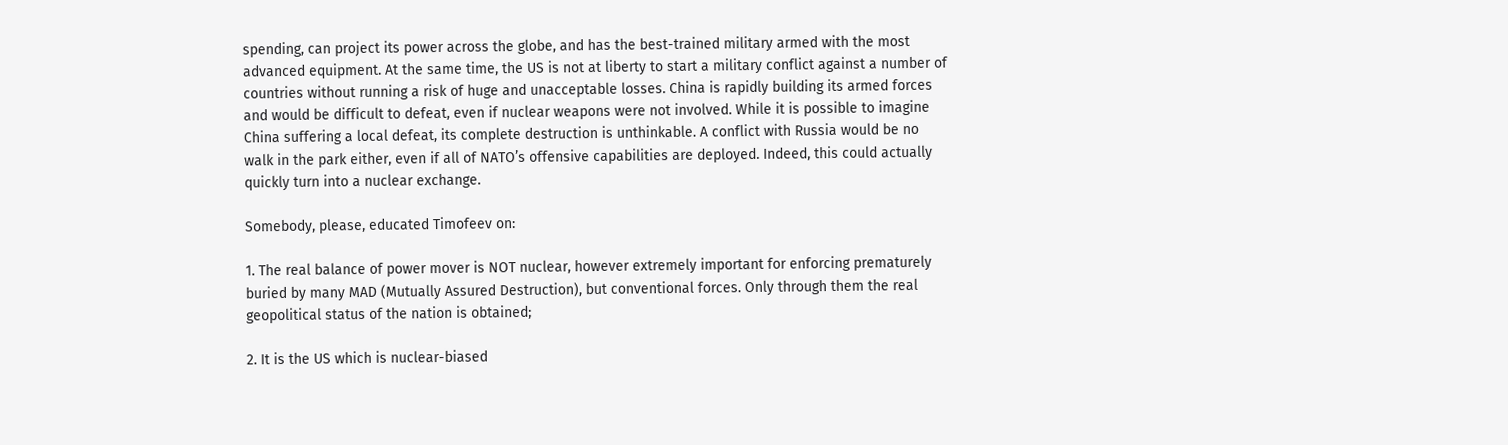spending, can project its power across the globe, and has the best-trained military armed with the most advanced equipment. At the same time, the US is not at liberty to start a military conflict against a number of countries without running a risk of huge and unacceptable losses. China is rapidly building its armed forces and would be difficult to defeat, even if nuclear weapons were not involved. While it is possible to imagine China suffering a local defeat, its complete destruction is unthinkable. A conflict with Russia would be no walk in the park either, even if all of NATO’s offensive capabilities are deployed. Indeed, this could actually quickly turn into a nuclear exchange.

Somebody, please, educated Timofeev on:

1. The real balance of power mover is NOT nuclear, however extremely important for enforcing prematurely buried by many MAD (Mutually Assured Destruction), but conventional forces. Only through them the real geopolitical status of the nation is obtained;

2. It is the US which is nuclear-biased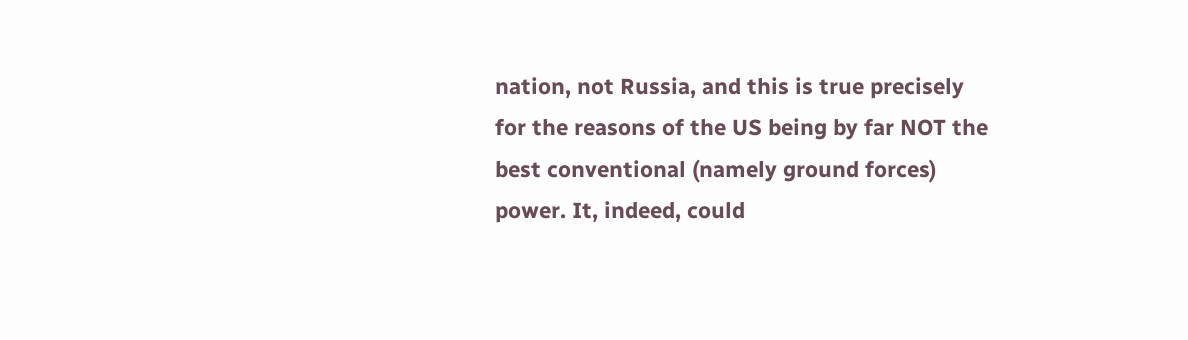nation, not Russia, and this is true precisely for the reasons of the US being by far NOT the best conventional (namely ground forces) power. It, indeed, could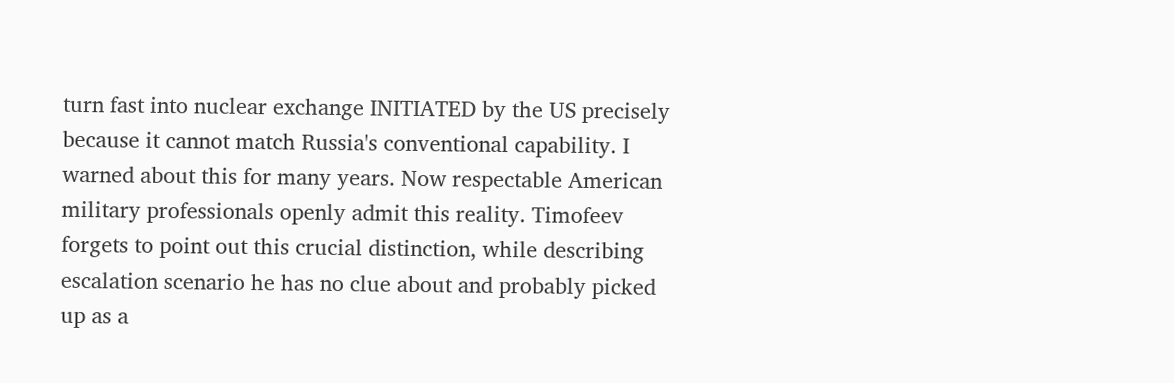turn fast into nuclear exchange INITIATED by the US precisely because it cannot match Russia's conventional capability. I warned about this for many years. Now respectable American military professionals openly admit this reality. Timofeev forgets to point out this crucial distinction, while describing escalation scenario he has no clue about and probably picked up as a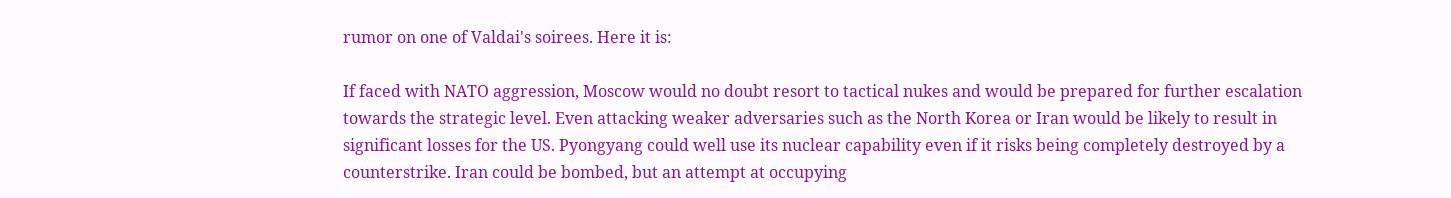rumor on one of Valdai's soirees. Here it is:

If faced with NATO aggression, Moscow would no doubt resort to tactical nukes and would be prepared for further escalation towards the strategic level. Even attacking weaker adversaries such as the North Korea or Iran would be likely to result in significant losses for the US. Pyongyang could well use its nuclear capability even if it risks being completely destroyed by a counterstrike. Iran could be bombed, but an attempt at occupying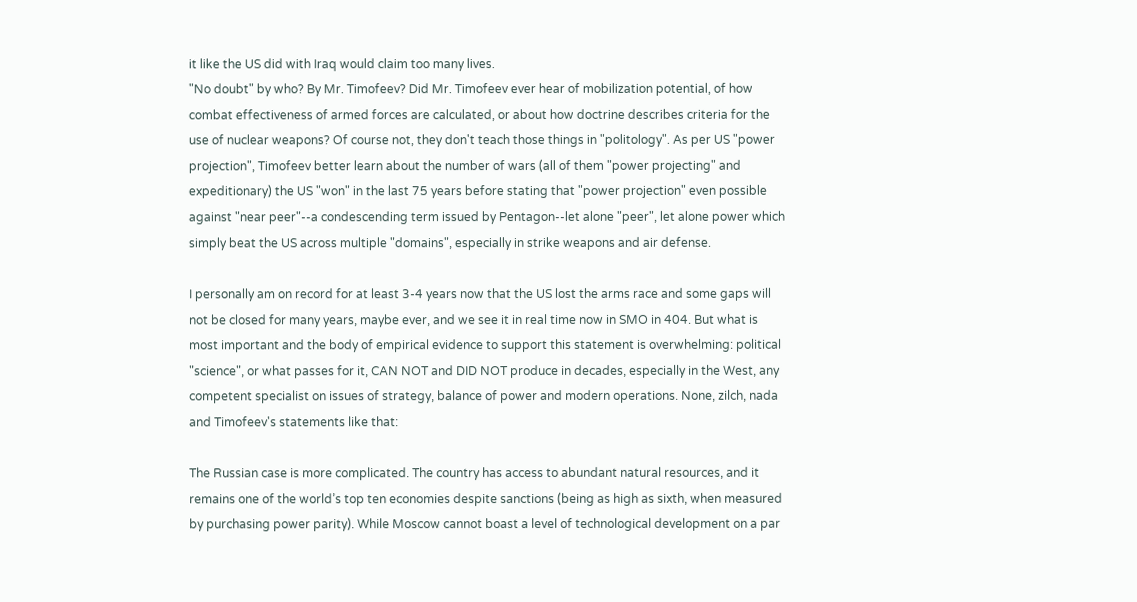it like the US did with Iraq would claim too many lives.
"No doubt" by who? By Mr. Timofeev? Did Mr. Timofeev ever hear of mobilization potential, of how combat effectiveness of armed forces are calculated, or about how doctrine describes criteria for the use of nuclear weapons? Of course not, they don't teach those things in "politology". As per US "power projection", Timofeev better learn about the number of wars (all of them "power projecting" and expeditionary) the US "won" in the last 75 years before stating that "power projection" even possible against "near peer"--a condescending term issued by Pentagon--let alone "peer", let alone power which simply beat the US across multiple "domains", especially in strike weapons and air defense.

I personally am on record for at least 3-4 years now that the US lost the arms race and some gaps will not be closed for many years, maybe ever, and we see it in real time now in SMO in 404. But what is most important and the body of empirical evidence to support this statement is overwhelming: political "science", or what passes for it, CAN NOT and DID NOT produce in decades, especially in the West, any competent specialist on issues of strategy, balance of power and modern operations. None, zilch, nada and Timofeev's statements like that:

The Russian case is more complicated. The country has access to abundant natural resources, and it remains one of the world’s top ten economies despite sanctions (being as high as sixth, when measured by purchasing power parity). While Moscow cannot boast a level of technological development on a par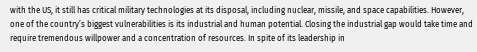with the US, it still has critical military technologies at its disposal, including nuclear, missile, and space capabilities. However, one of the country’s biggest vulnerabilities is its industrial and human potential. Closing the industrial gap would take time and require tremendous willpower and a concentration of resources. In spite of its leadership in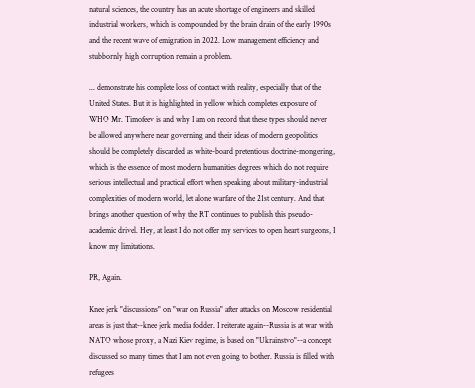natural sciences, the country has an acute shortage of engineers and skilled industrial workers, which is compounded by the brain drain of the early 1990s and the recent wave of emigration in 2022. Low management efficiency and stubbornly high corruption remain a problem.

... demonstrate his complete loss of contact with reality, especially that of the United States. But it is highlighted in yellow which completes exposure of WHO Mr. Timofeev is and why I am on record that these types should never be allowed anywhere near governing and their ideas of modern geopolitics should be completely discarded as white-board pretentious doctrine-mongering, which is the essence of most modern humanities degrees which do not require serious intellectual and practical effort when speaking about military-industrial complexities of modern world, let alone warfare of the 21st century. And that brings another question of why the RT continues to publish this pseudo-academic drivel. Hey, at least I do not offer my services to open heart surgeons, I know my limitations.

PR, Again.

Knee jerk "discussions" on "war on Russia" after attacks on Moscow residential areas is just that--knee jerk media fodder. I reiterate again--Russia is at war with NATO whose proxy, a Nazi Kiev regime, is based on "Ukrainstvo"--a concept discussed so many times that I am not even going to bother. Russia is filled with refugees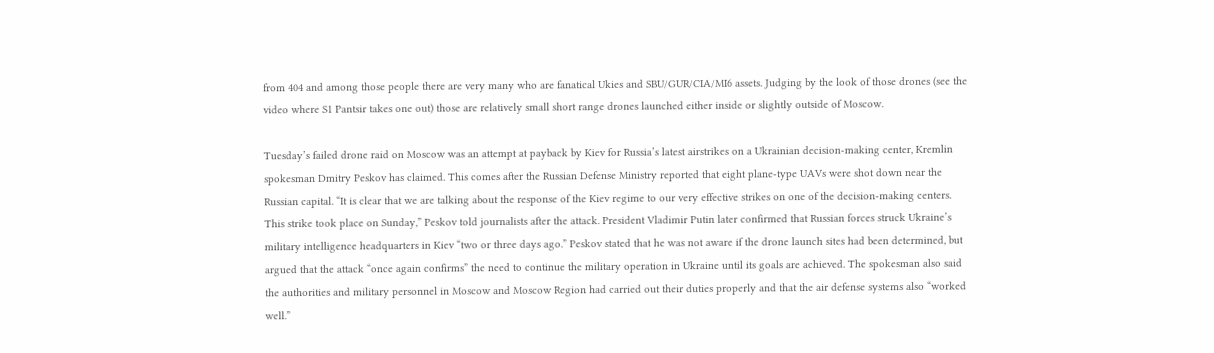from 404 and among those people there are very many who are fanatical Ukies and SBU/GUR/CIA/MI6 assets. Judging by the look of those drones (see the video where S1 Pantsir takes one out) those are relatively small short range drones launched either inside or slightly outside of Moscow.

Tuesday’s failed drone raid on Moscow was an attempt at payback by Kiev for Russia’s latest airstrikes on a Ukrainian decision-making center, Kremlin spokesman Dmitry Peskov has claimed. This comes after the Russian Defense Ministry reported that eight plane-type UAVs were shot down near the Russian capital. “It is clear that we are talking about the response of the Kiev regime to our very effective strikes on one of the decision-making centers. This strike took place on Sunday,” Peskov told journalists after the attack. President Vladimir Putin later confirmed that Russian forces struck Ukraine’s military intelligence headquarters in Kiev “two or three days ago.” Peskov stated that he was not aware if the drone launch sites had been determined, but argued that the attack “once again confirms” the need to continue the military operation in Ukraine until its goals are achieved. The spokesman also said the authorities and military personnel in Moscow and Moscow Region had carried out their duties properly and that the air defense systems also “worked well.”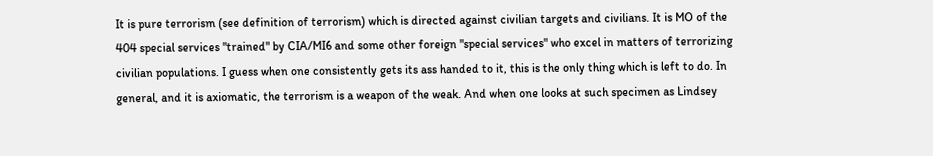It is pure terrorism (see definition of terrorism) which is directed against civilian targets and civilians. It is MO of the 404 special services "trained" by CIA/MI6 and some other foreign "special services" who excel in matters of terrorizing civilian populations. I guess when one consistently gets its ass handed to it, this is the only thing which is left to do. In general, and it is axiomatic, the terrorism is a weapon of the weak. And when one looks at such specimen as Lindsey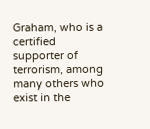Graham, who is a certified supporter of terrorism, among many others who exist in the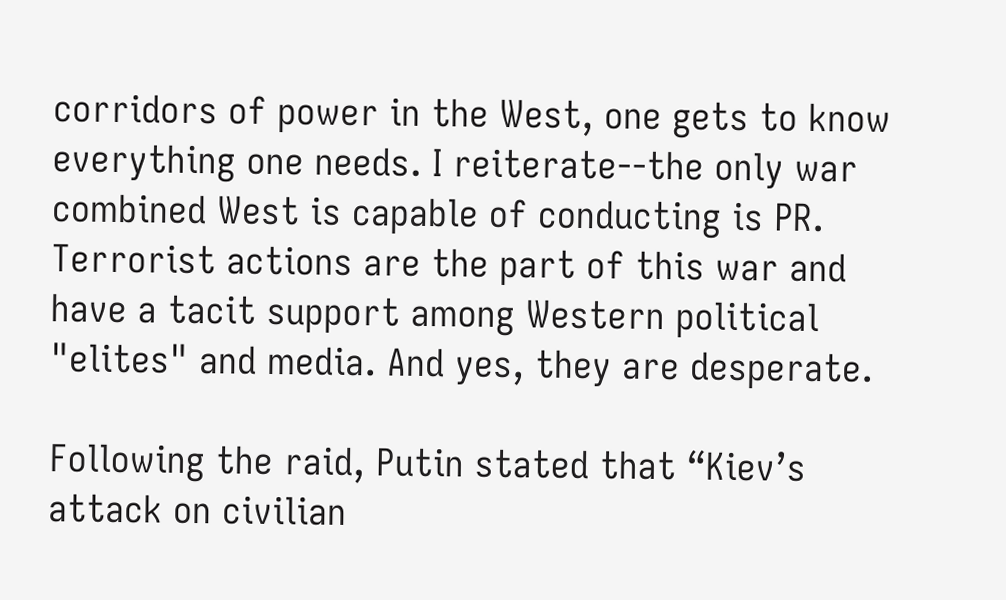corridors of power in the West, one gets to know everything one needs. I reiterate--the only war combined West is capable of conducting is PR. Terrorist actions are the part of this war and have a tacit support among Western political "elites" and media. And yes, they are desperate.

Following the raid, Putin stated that “Kiev’s attack on civilian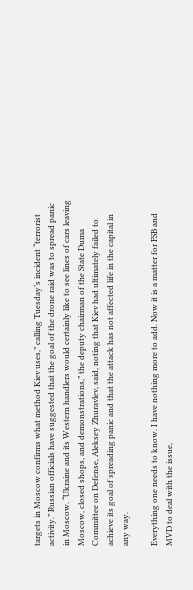targets in Moscow confirms what method Kiev uses,” calling Tuesday’s incident “terrorist activity.” Russian officials have suggested that the goal of the drone raid was to spread panic in Moscow. “Ukraine and its Western handlers would certainly like to see lines of cars leaving Moscow, closed shops, and demonstrations,” the deputy chairman of the State Duma Committee on Defense, Aleksey Zhuravlev, said, noting that Kiev had ultimately failed to achieve its goal of spreading panic and that the attack has not affected life in the capital in any way.

Everything one needs to know. I have nothing more to add. Now it is a matter for FSB and MVD to deal with the issue,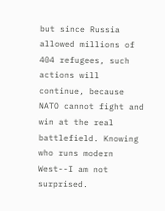but since Russia allowed millions of 404 refugees, such actions will continue, because NATO cannot fight and win at the real battlefield. Knowing who runs modern West--I am not surprised.